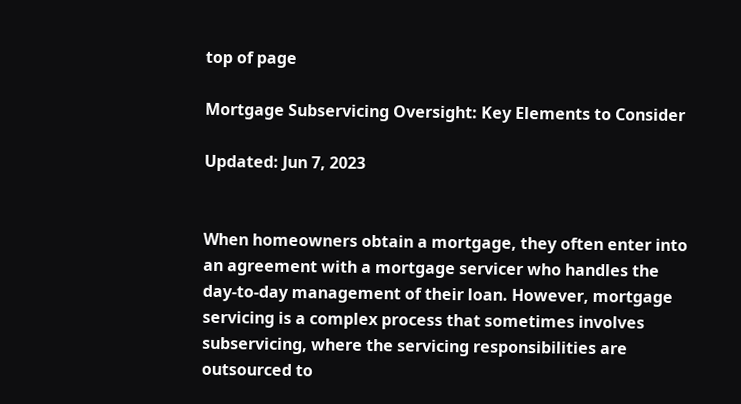top of page

Mortgage Subservicing Oversight: Key Elements to Consider

Updated: Jun 7, 2023


When homeowners obtain a mortgage, they often enter into an agreement with a mortgage servicer who handles the day-to-day management of their loan. However, mortgage servicing is a complex process that sometimes involves subservicing, where the servicing responsibilities are outsourced to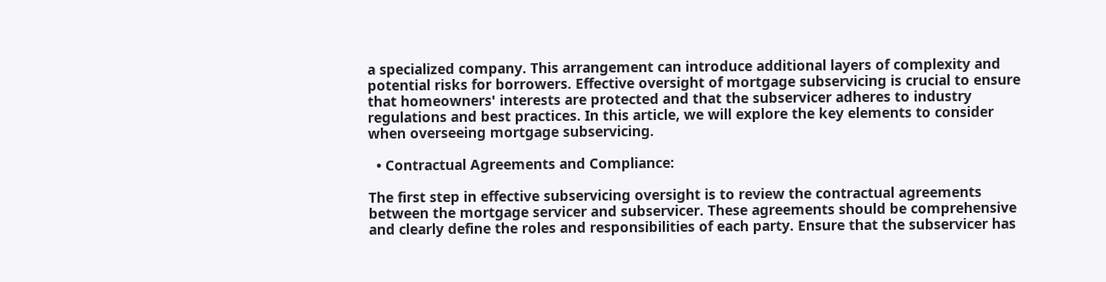a specialized company. This arrangement can introduce additional layers of complexity and potential risks for borrowers. Effective oversight of mortgage subservicing is crucial to ensure that homeowners' interests are protected and that the subservicer adheres to industry regulations and best practices. In this article, we will explore the key elements to consider when overseeing mortgage subservicing.

  • Contractual Agreements and Compliance:

The first step in effective subservicing oversight is to review the contractual agreements between the mortgage servicer and subservicer. These agreements should be comprehensive and clearly define the roles and responsibilities of each party. Ensure that the subservicer has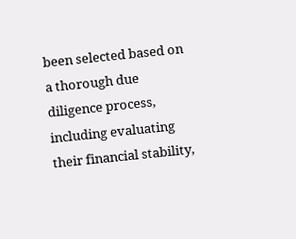been selected based on a thorough due diligence process, including evaluating their financial stability,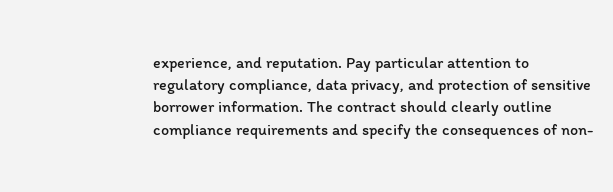experience, and reputation. Pay particular attention to regulatory compliance, data privacy, and protection of sensitive borrower information. The contract should clearly outline compliance requirements and specify the consequences of non-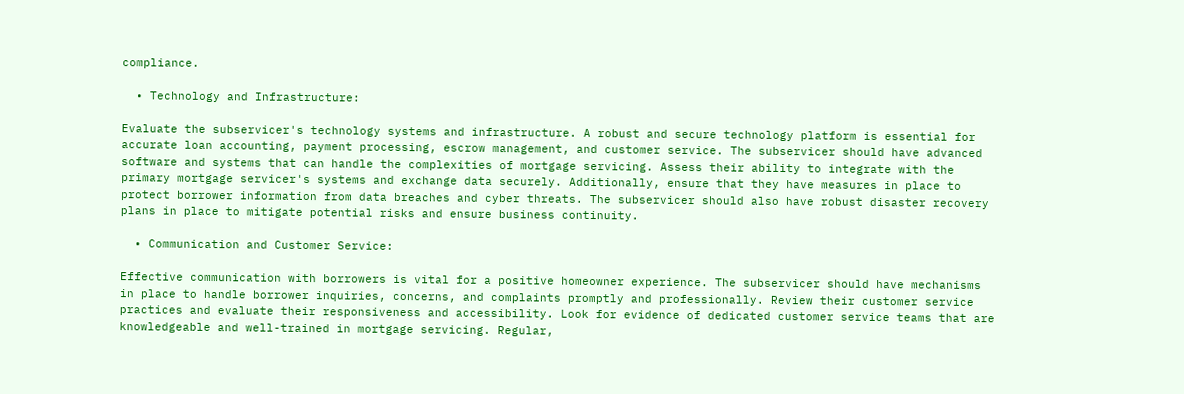compliance.

  • Technology and Infrastructure:

Evaluate the subservicer's technology systems and infrastructure. A robust and secure technology platform is essential for accurate loan accounting, payment processing, escrow management, and customer service. The subservicer should have advanced software and systems that can handle the complexities of mortgage servicing. Assess their ability to integrate with the primary mortgage servicer's systems and exchange data securely. Additionally, ensure that they have measures in place to protect borrower information from data breaches and cyber threats. The subservicer should also have robust disaster recovery plans in place to mitigate potential risks and ensure business continuity.

  • Communication and Customer Service:

Effective communication with borrowers is vital for a positive homeowner experience. The subservicer should have mechanisms in place to handle borrower inquiries, concerns, and complaints promptly and professionally. Review their customer service practices and evaluate their responsiveness and accessibility. Look for evidence of dedicated customer service teams that are knowledgeable and well-trained in mortgage servicing. Regular,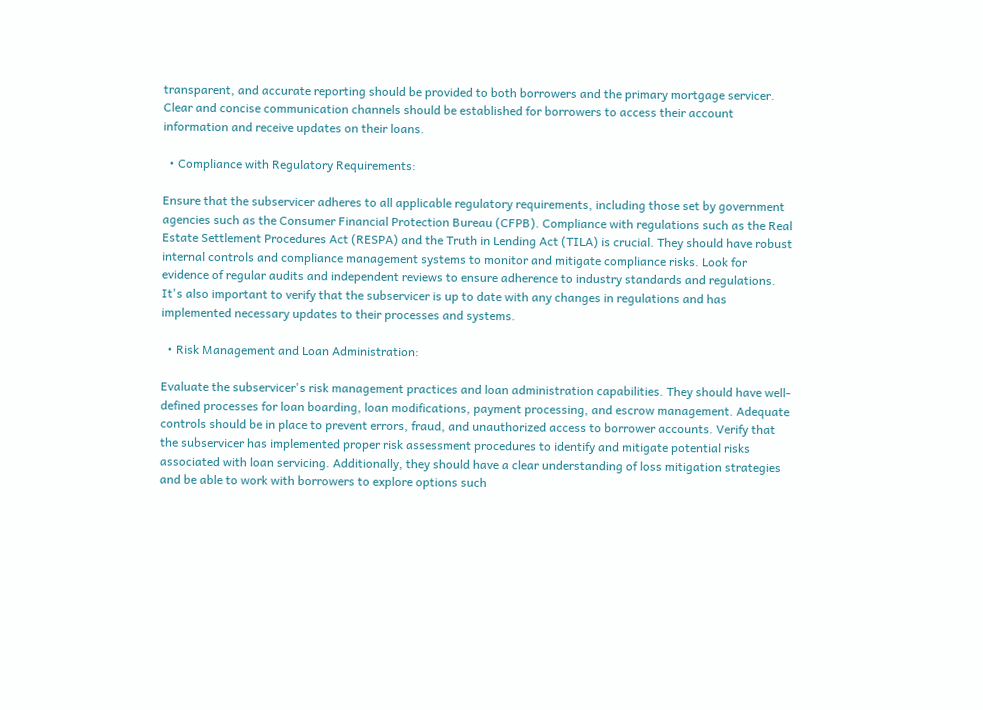transparent, and accurate reporting should be provided to both borrowers and the primary mortgage servicer. Clear and concise communication channels should be established for borrowers to access their account information and receive updates on their loans.

  • Compliance with Regulatory Requirements:

Ensure that the subservicer adheres to all applicable regulatory requirements, including those set by government agencies such as the Consumer Financial Protection Bureau (CFPB). Compliance with regulations such as the Real Estate Settlement Procedures Act (RESPA) and the Truth in Lending Act (TILA) is crucial. They should have robust internal controls and compliance management systems to monitor and mitigate compliance risks. Look for evidence of regular audits and independent reviews to ensure adherence to industry standards and regulations. It's also important to verify that the subservicer is up to date with any changes in regulations and has implemented necessary updates to their processes and systems.

  • Risk Management and Loan Administration:

Evaluate the subservicer's risk management practices and loan administration capabilities. They should have well-defined processes for loan boarding, loan modifications, payment processing, and escrow management. Adequate controls should be in place to prevent errors, fraud, and unauthorized access to borrower accounts. Verify that the subservicer has implemented proper risk assessment procedures to identify and mitigate potential risks associated with loan servicing. Additionally, they should have a clear understanding of loss mitigation strategies and be able to work with borrowers to explore options such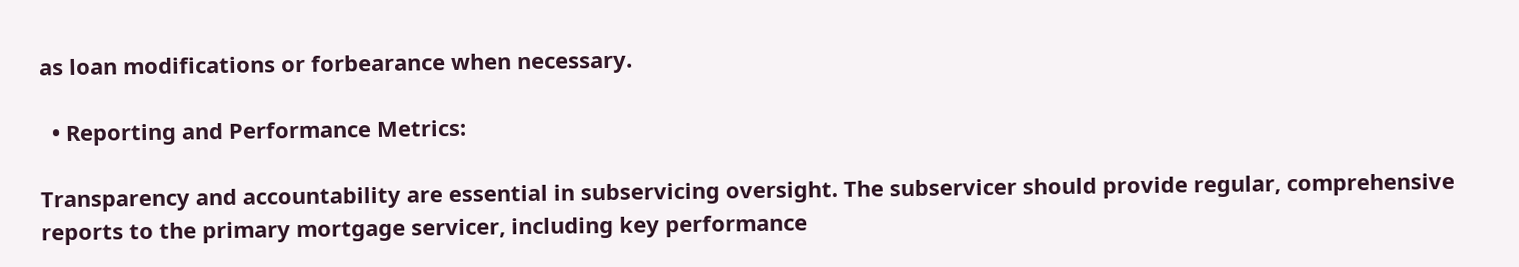as loan modifications or forbearance when necessary.

  • Reporting and Performance Metrics:

Transparency and accountability are essential in subservicing oversight. The subservicer should provide regular, comprehensive reports to the primary mortgage servicer, including key performance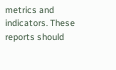metrics and indicators. These reports should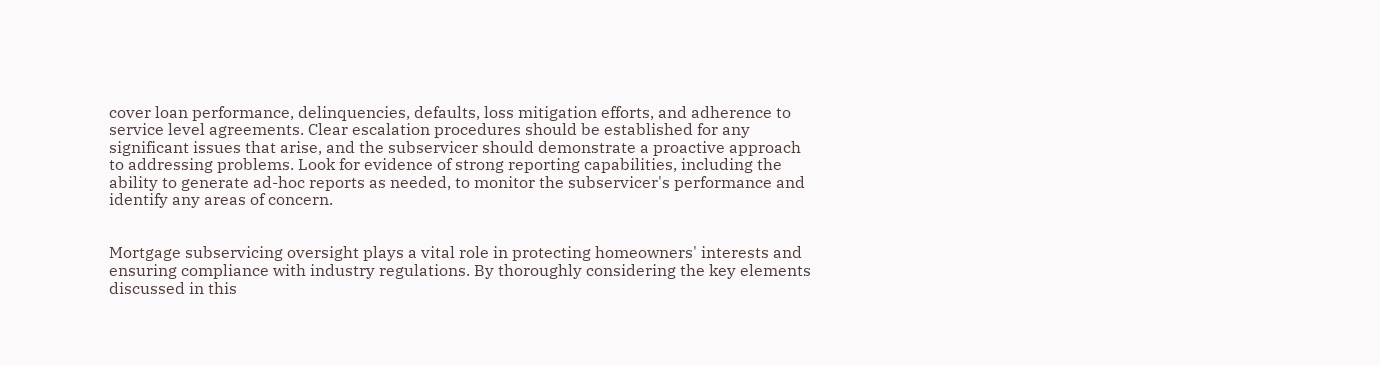cover loan performance, delinquencies, defaults, loss mitigation efforts, and adherence to service level agreements. Clear escalation procedures should be established for any significant issues that arise, and the subservicer should demonstrate a proactive approach to addressing problems. Look for evidence of strong reporting capabilities, including the ability to generate ad-hoc reports as needed, to monitor the subservicer's performance and identify any areas of concern.


Mortgage subservicing oversight plays a vital role in protecting homeowners' interests and ensuring compliance with industry regulations. By thoroughly considering the key elements discussed in this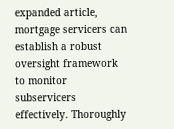expanded article, mortgage servicers can establish a robust oversight framework to monitor subservicers effectively. Thoroughly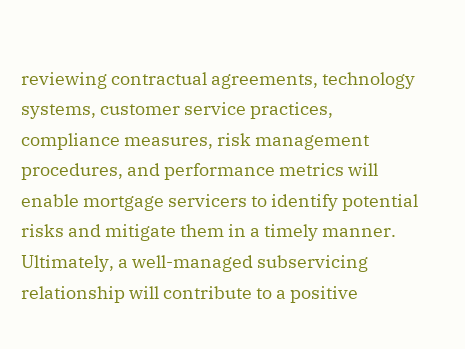reviewing contractual agreements, technology systems, customer service practices, compliance measures, risk management procedures, and performance metrics will enable mortgage servicers to identify potential risks and mitigate them in a timely manner. Ultimately, a well-managed subservicing relationship will contribute to a positive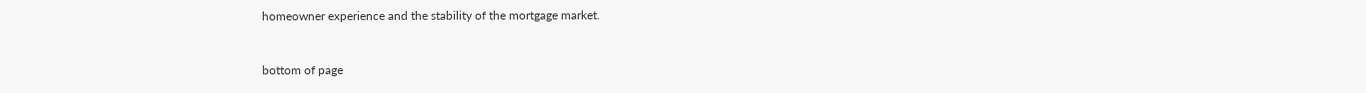homeowner experience and the stability of the mortgage market.


bottom of page